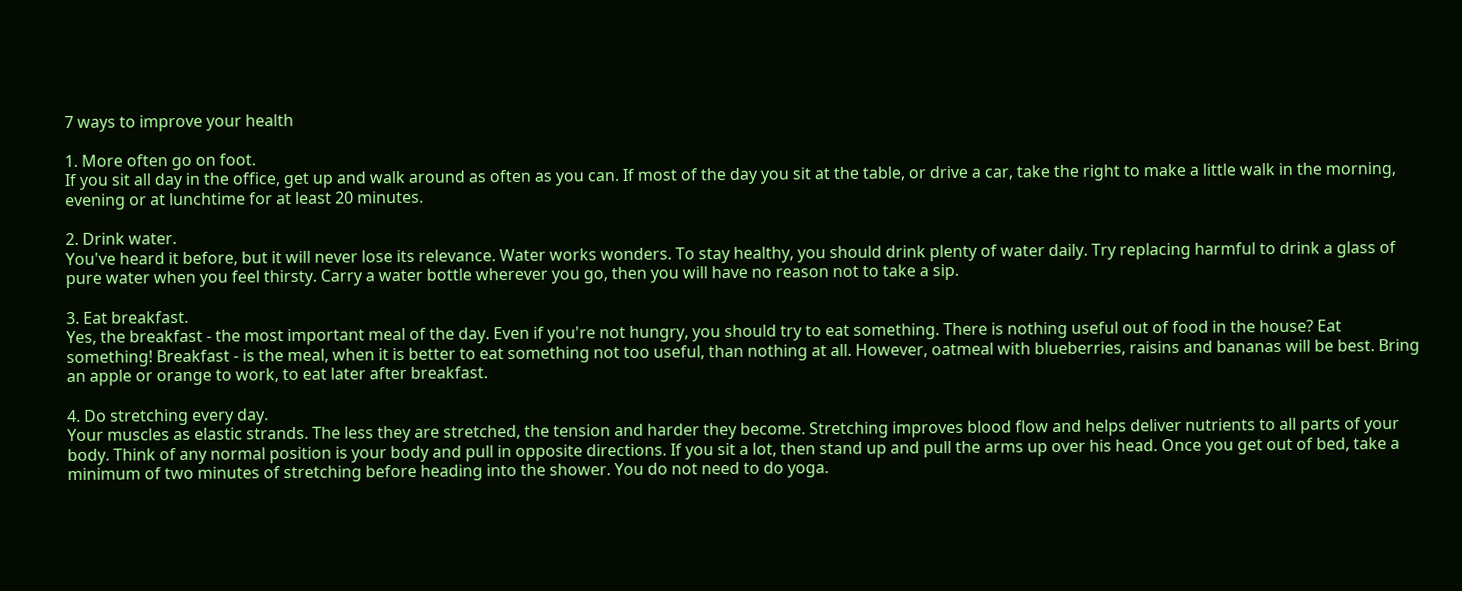7 ways to improve your health

1. More often go on foot.
If you sit all day in the office, get up and walk around as often as you can. If most of the day you sit at the table, or drive a car, take the right to make a little walk in the morning, evening or at lunchtime for at least 20 minutes.

2. Drink water.
You've heard it before, but it will never lose its relevance. Water works wonders. To stay healthy, you should drink plenty of water daily. Try replacing harmful to drink a glass of pure water when you feel thirsty. Carry a water bottle wherever you go, then you will have no reason not to take a sip.

3. Eat breakfast.
Yes, the breakfast - the most important meal of the day. Even if you're not hungry, you should try to eat something. There is nothing useful out of food in the house? Eat something! Breakfast - is the meal, when it is better to eat something not too useful, than nothing at all. However, oatmeal with blueberries, raisins and bananas will be best. Bring an apple or orange to work, to eat later after breakfast.

4. Do stretching every day.
Your muscles as elastic strands. The less they are stretched, the tension and harder they become. Stretching improves blood flow and helps deliver nutrients to all parts of your body. Think of any normal position is your body and pull in opposite directions. If you sit a lot, then stand up and pull the arms up over his head. Once you get out of bed, take a minimum of two minutes of stretching before heading into the shower. You do not need to do yoga.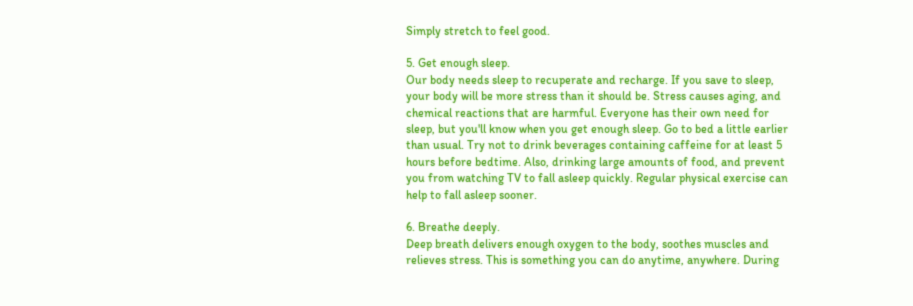Simply stretch to feel good.

5. Get enough sleep.
Our body needs sleep to recuperate and recharge. If you save to sleep, your body will be more stress than it should be. Stress causes aging, and chemical reactions that are harmful. Everyone has their own need for sleep, but you'll know when you get enough sleep. Go to bed a little earlier than usual. Try not to drink beverages containing caffeine for at least 5 hours before bedtime. Also, drinking large amounts of food, and prevent you from watching TV to fall asleep quickly. Regular physical exercise can help to fall asleep sooner.

6. Breathe deeply.
Deep breath delivers enough oxygen to the body, soothes muscles and relieves stress. This is something you can do anytime, anywhere. During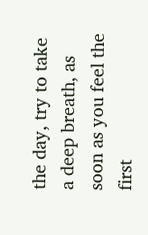the day, try to take a deep breath, as soon as you feel the first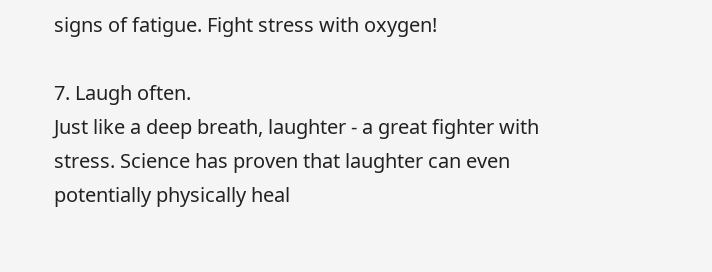signs of fatigue. Fight stress with oxygen!

7. Laugh often.
Just like a deep breath, laughter - a great fighter with stress. Science has proven that laughter can even potentially physically heal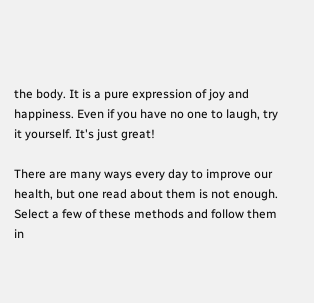the body. It is a pure expression of joy and happiness. Even if you have no one to laugh, try it yourself. It's just great!

There are many ways every day to improve our health, but one read about them is not enough. Select a few of these methods and follow them in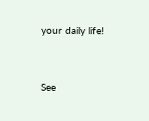your daily life!


See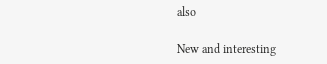also

New and interesting